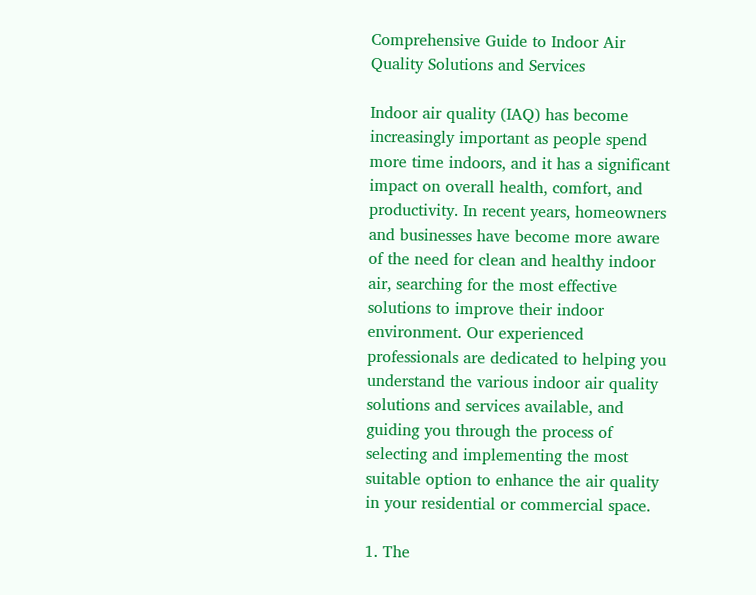Comprehensive Guide to Indoor Air Quality Solutions and Services

Indoor air quality (IAQ) has become increasingly important as people spend more time indoors, and it has a significant impact on overall health, comfort, and productivity. In recent years, homeowners and businesses have become more aware of the need for clean and healthy indoor air, searching for the most effective solutions to improve their indoor environment. Our experienced professionals are dedicated to helping you understand the various indoor air quality solutions and services available, and guiding you through the process of selecting and implementing the most suitable option to enhance the air quality in your residential or commercial space.

1. The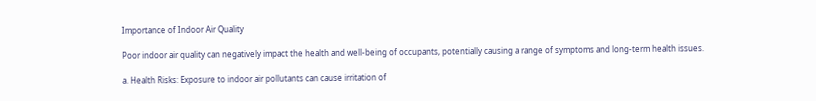Importance of Indoor Air Quality

Poor indoor air quality can negatively impact the health and well-being of occupants, potentially causing a range of symptoms and long-term health issues.

a. Health Risks: Exposure to indoor air pollutants can cause irritation of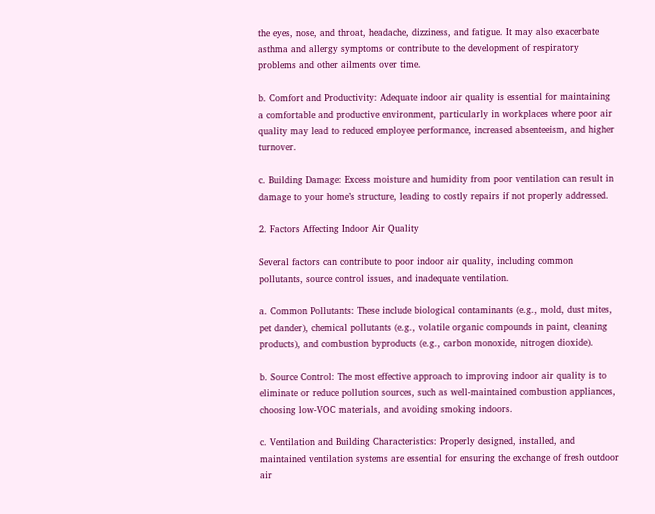the eyes, nose, and throat, headache, dizziness, and fatigue. It may also exacerbate asthma and allergy symptoms or contribute to the development of respiratory problems and other ailments over time.

b. Comfort and Productivity: Adequate indoor air quality is essential for maintaining a comfortable and productive environment, particularly in workplaces where poor air quality may lead to reduced employee performance, increased absenteeism, and higher turnover.

c. Building Damage: Excess moisture and humidity from poor ventilation can result in damage to your home’s structure, leading to costly repairs if not properly addressed.

2. Factors Affecting Indoor Air Quality

Several factors can contribute to poor indoor air quality, including common pollutants, source control issues, and inadequate ventilation.

a. Common Pollutants: These include biological contaminants (e.g., mold, dust mites, pet dander), chemical pollutants (e.g., volatile organic compounds in paint, cleaning products), and combustion byproducts (e.g., carbon monoxide, nitrogen dioxide).

b. Source Control: The most effective approach to improving indoor air quality is to eliminate or reduce pollution sources, such as well-maintained combustion appliances, choosing low-VOC materials, and avoiding smoking indoors.

c. Ventilation and Building Characteristics: Properly designed, installed, and maintained ventilation systems are essential for ensuring the exchange of fresh outdoor air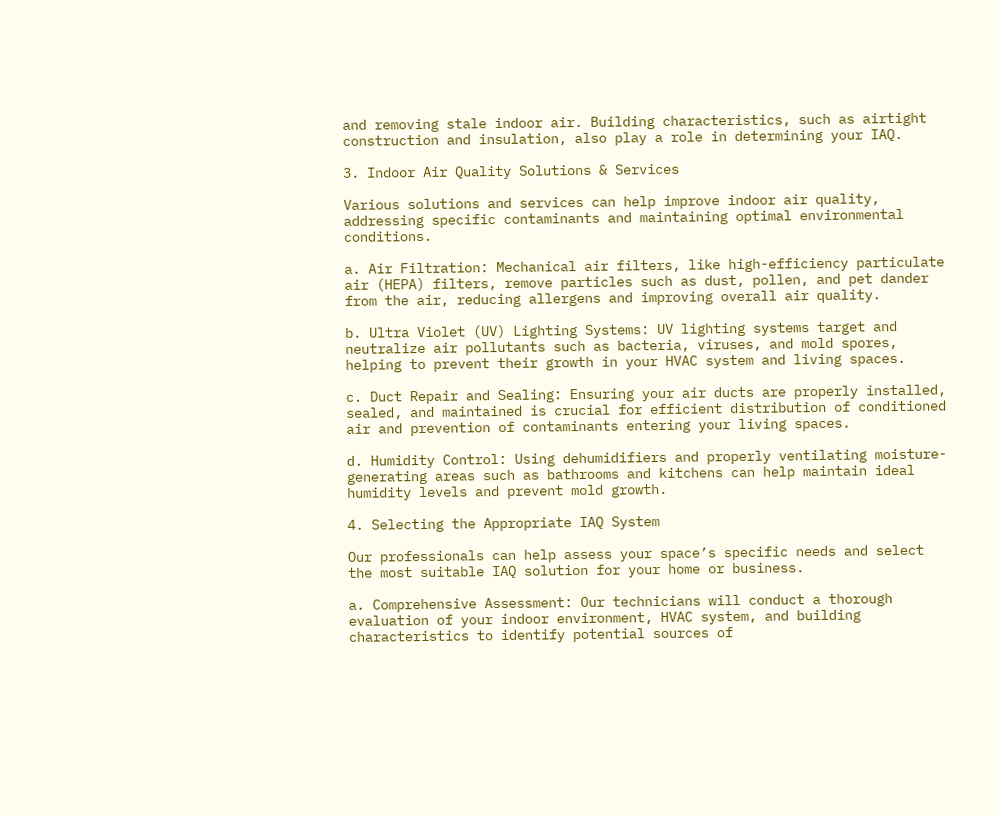and removing stale indoor air. Building characteristics, such as airtight construction and insulation, also play a role in determining your IAQ.

3. Indoor Air Quality Solutions & Services

Various solutions and services can help improve indoor air quality, addressing specific contaminants and maintaining optimal environmental conditions.

a. Air Filtration: Mechanical air filters, like high-efficiency particulate air (HEPA) filters, remove particles such as dust, pollen, and pet dander from the air, reducing allergens and improving overall air quality.

b. Ultra Violet (UV) Lighting Systems: UV lighting systems target and neutralize air pollutants such as bacteria, viruses, and mold spores, helping to prevent their growth in your HVAC system and living spaces.

c. Duct Repair and Sealing: Ensuring your air ducts are properly installed, sealed, and maintained is crucial for efficient distribution of conditioned air and prevention of contaminants entering your living spaces.

d. Humidity Control: Using dehumidifiers and properly ventilating moisture-generating areas such as bathrooms and kitchens can help maintain ideal humidity levels and prevent mold growth.

4. Selecting the Appropriate IAQ System

Our professionals can help assess your space’s specific needs and select the most suitable IAQ solution for your home or business.

a. Comprehensive Assessment: Our technicians will conduct a thorough evaluation of your indoor environment, HVAC system, and building characteristics to identify potential sources of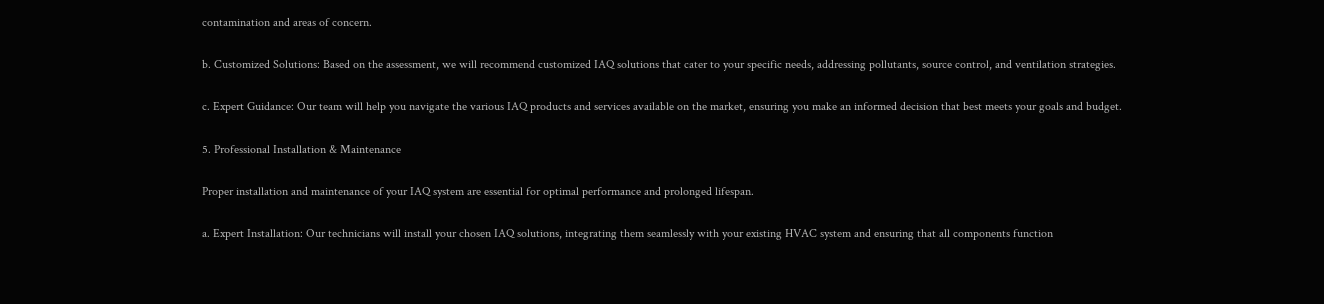contamination and areas of concern.

b. Customized Solutions: Based on the assessment, we will recommend customized IAQ solutions that cater to your specific needs, addressing pollutants, source control, and ventilation strategies.

c. Expert Guidance: Our team will help you navigate the various IAQ products and services available on the market, ensuring you make an informed decision that best meets your goals and budget.

5. Professional Installation & Maintenance

Proper installation and maintenance of your IAQ system are essential for optimal performance and prolonged lifespan.

a. Expert Installation: Our technicians will install your chosen IAQ solutions, integrating them seamlessly with your existing HVAC system and ensuring that all components function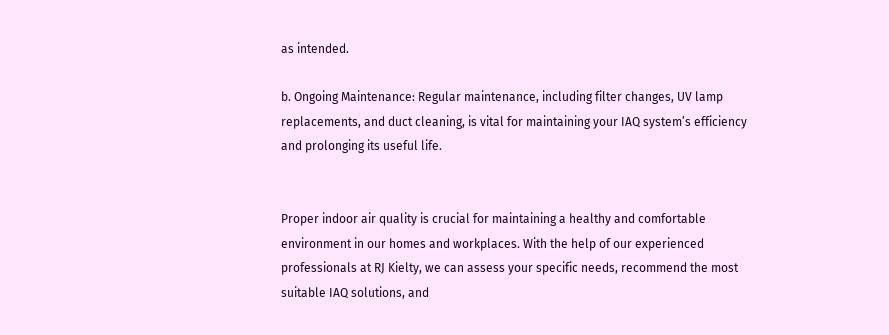as intended.

b. Ongoing Maintenance: Regular maintenance, including filter changes, UV lamp replacements, and duct cleaning, is vital for maintaining your IAQ system’s efficiency and prolonging its useful life.


Proper indoor air quality is crucial for maintaining a healthy and comfortable environment in our homes and workplaces. With the help of our experienced professionals at RJ Kielty, we can assess your specific needs, recommend the most suitable IAQ solutions, and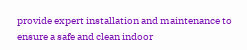provide expert installation and maintenance to ensure a safe and clean indoor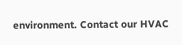environment. Contact our HVAC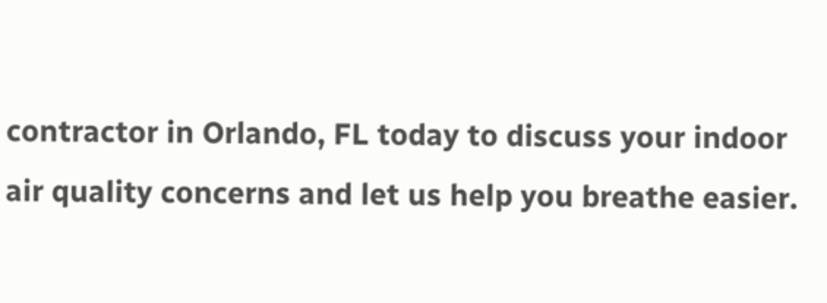contractor in Orlando, FL today to discuss your indoor air quality concerns and let us help you breathe easier.